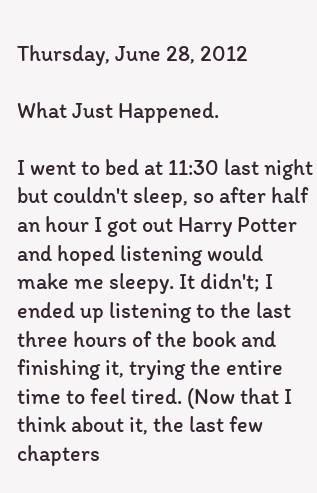Thursday, June 28, 2012

What Just Happened.

I went to bed at 11:30 last night but couldn't sleep, so after half an hour I got out Harry Potter and hoped listening would make me sleepy. It didn't; I ended up listening to the last three hours of the book and finishing it, trying the entire time to feel tired. (Now that I think about it, the last few chapters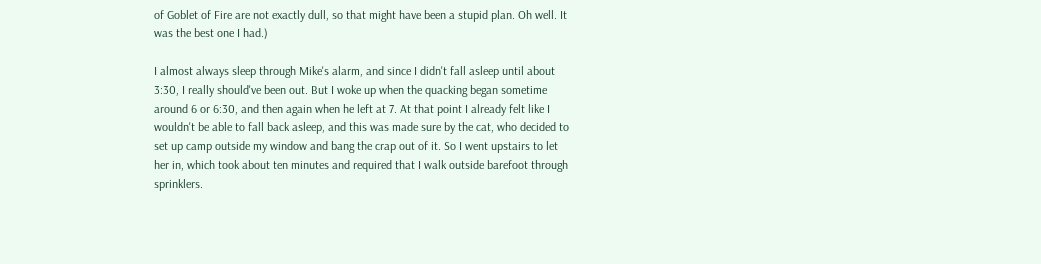of Goblet of Fire are not exactly dull, so that might have been a stupid plan. Oh well. It was the best one I had.)

I almost always sleep through Mike's alarm, and since I didn't fall asleep until about 3:30, I really should've been out. But I woke up when the quacking began sometime around 6 or 6:30, and then again when he left at 7. At that point I already felt like I wouldn't be able to fall back asleep, and this was made sure by the cat, who decided to set up camp outside my window and bang the crap out of it. So I went upstairs to let her in, which took about ten minutes and required that I walk outside barefoot through sprinklers.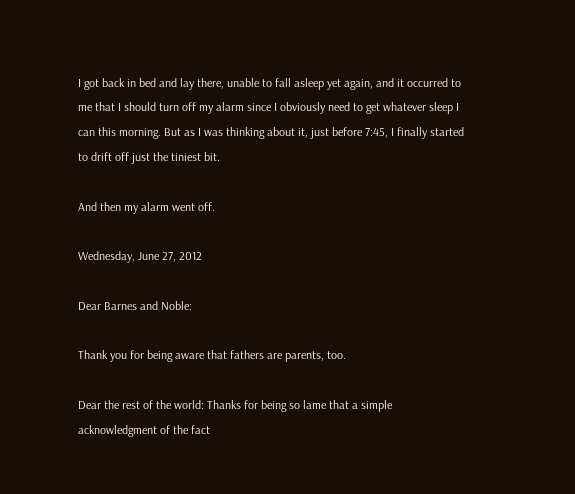I got back in bed and lay there, unable to fall asleep yet again, and it occurred to me that I should turn off my alarm since I obviously need to get whatever sleep I can this morning. But as I was thinking about it, just before 7:45, I finally started to drift off just the tiniest bit.

And then my alarm went off.

Wednesday, June 27, 2012

Dear Barnes and Noble:

Thank you for being aware that fathers are parents, too.

Dear the rest of the world: Thanks for being so lame that a simple acknowledgment of the fact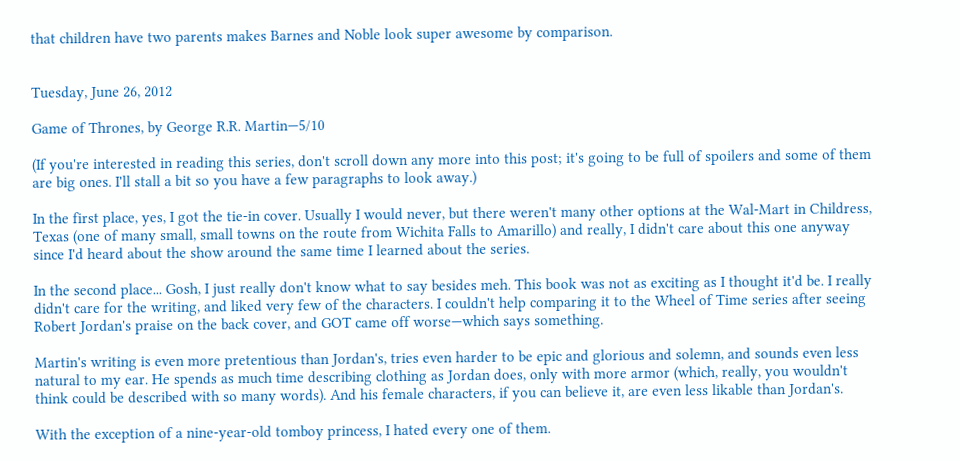that children have two parents makes Barnes and Noble look super awesome by comparison.


Tuesday, June 26, 2012

Game of Thrones, by George R.R. Martin—5/10

(If you're interested in reading this series, don't scroll down any more into this post; it's going to be full of spoilers and some of them are big ones. I'll stall a bit so you have a few paragraphs to look away.)

In the first place, yes, I got the tie-in cover. Usually I would never, but there weren't many other options at the Wal-Mart in Childress, Texas (one of many small, small towns on the route from Wichita Falls to Amarillo) and really, I didn't care about this one anyway since I'd heard about the show around the same time I learned about the series.

In the second place... Gosh, I just really don't know what to say besides meh. This book was not as exciting as I thought it'd be. I really didn't care for the writing, and liked very few of the characters. I couldn't help comparing it to the Wheel of Time series after seeing Robert Jordan's praise on the back cover, and GOT came off worse—which says something.

Martin's writing is even more pretentious than Jordan's, tries even harder to be epic and glorious and solemn, and sounds even less natural to my ear. He spends as much time describing clothing as Jordan does, only with more armor (which, really, you wouldn't think could be described with so many words). And his female characters, if you can believe it, are even less likable than Jordan's.

With the exception of a nine-year-old tomboy princess, I hated every one of them.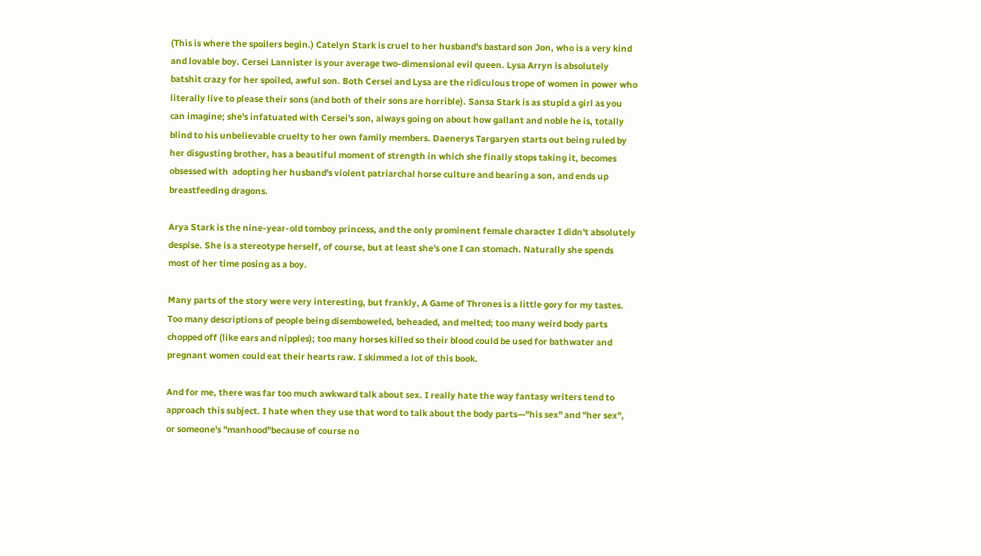(This is where the spoilers begin.) Catelyn Stark is cruel to her husband's bastard son Jon, who is a very kind and lovable boy. Cersei Lannister is your average two-dimensional evil queen. Lysa Arryn is absolutely batshit crazy for her spoiled, awful son. Both Cersei and Lysa are the ridiculous trope of women in power who literally live to please their sons (and both of their sons are horrible). Sansa Stark is as stupid a girl as you can imagine; she's infatuated with Cersei's son, always going on about how gallant and noble he is, totally blind to his unbelievable cruelty to her own family members. Daenerys Targaryen starts out being ruled by her disgusting brother, has a beautiful moment of strength in which she finally stops taking it, becomes obsessed with  adopting her husband's violent patriarchal horse culture and bearing a son, and ends up breastfeeding dragons.

Arya Stark is the nine-year-old tomboy princess, and the only prominent female character I didn't absolutely despise. She is a stereotype herself, of course, but at least she's one I can stomach. Naturally she spends most of her time posing as a boy.

Many parts of the story were very interesting, but frankly, A Game of Thrones is a little gory for my tastes. Too many descriptions of people being disemboweled, beheaded, and melted; too many weird body parts chopped off (like ears and nipples); too many horses killed so their blood could be used for bathwater and pregnant women could eat their hearts raw. I skimmed a lot of this book.

And for me, there was far too much awkward talk about sex. I really hate the way fantasy writers tend to approach this subject. I hate when they use that word to talk about the body parts—"his sex" and "her sex", or someone's "manhood"because of course no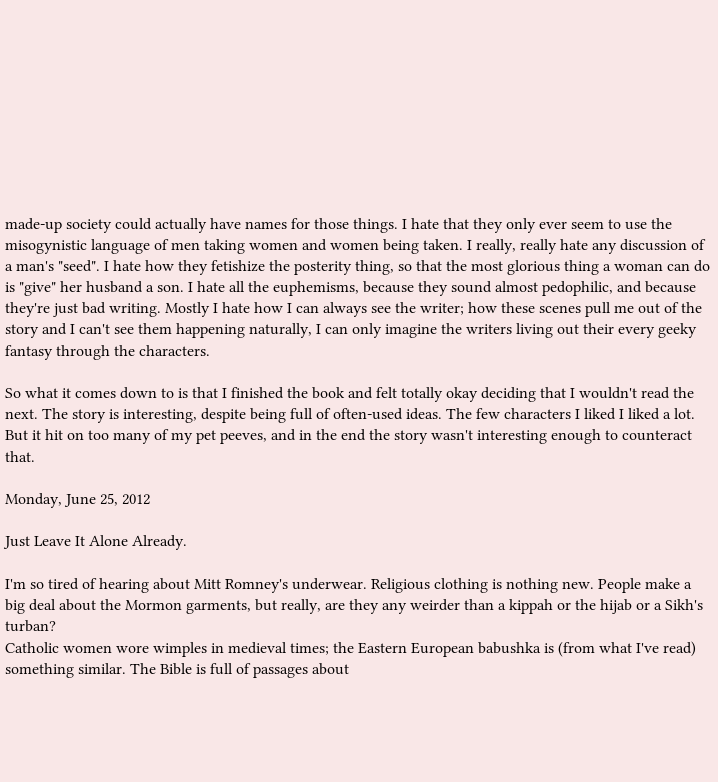made-up society could actually have names for those things. I hate that they only ever seem to use the misogynistic language of men taking women and women being taken. I really, really hate any discussion of a man's "seed". I hate how they fetishize the posterity thing, so that the most glorious thing a woman can do is "give" her husband a son. I hate all the euphemisms, because they sound almost pedophilic, and because they're just bad writing. Mostly I hate how I can always see the writer; how these scenes pull me out of the story and I can't see them happening naturally, I can only imagine the writers living out their every geeky fantasy through the characters.

So what it comes down to is that I finished the book and felt totally okay deciding that I wouldn't read the next. The story is interesting, despite being full of often-used ideas. The few characters I liked I liked a lot. But it hit on too many of my pet peeves, and in the end the story wasn't interesting enough to counteract that.

Monday, June 25, 2012

Just Leave It Alone Already.

I'm so tired of hearing about Mitt Romney's underwear. Religious clothing is nothing new. People make a big deal about the Mormon garments, but really, are they any weirder than a kippah or the hijab or a Sikh's turban?
Catholic women wore wimples in medieval times; the Eastern European babushka is (from what I've read) something similar. The Bible is full of passages about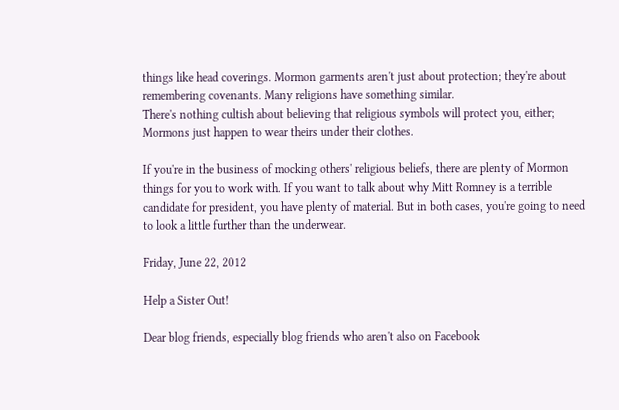things like head coverings. Mormon garments aren't just about protection; they're about remembering covenants. Many religions have something similar.
There's nothing cultish about believing that religious symbols will protect you, either; Mormons just happen to wear theirs under their clothes.

If you're in the business of mocking others' religious beliefs, there are plenty of Mormon things for you to work with. If you want to talk about why Mitt Romney is a terrible candidate for president, you have plenty of material. But in both cases, you're going to need to look a little further than the underwear.

Friday, June 22, 2012

Help a Sister Out!

Dear blog friends, especially blog friends who aren't also on Facebook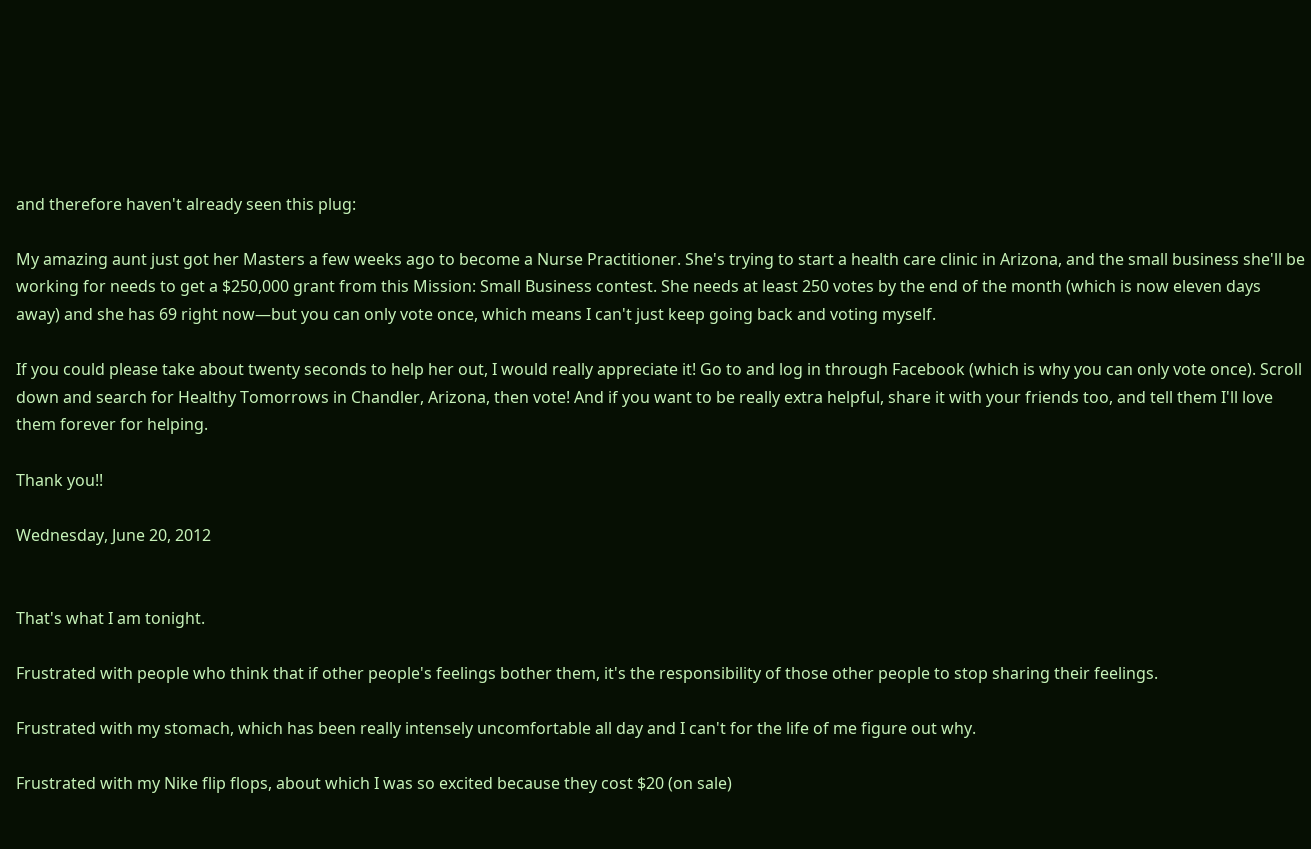and therefore haven't already seen this plug:

My amazing aunt just got her Masters a few weeks ago to become a Nurse Practitioner. She's trying to start a health care clinic in Arizona, and the small business she'll be working for needs to get a $250,000 grant from this Mission: Small Business contest. She needs at least 250 votes by the end of the month (which is now eleven days away) and she has 69 right now—but you can only vote once, which means I can't just keep going back and voting myself.

If you could please take about twenty seconds to help her out, I would really appreciate it! Go to and log in through Facebook (which is why you can only vote once). Scroll down and search for Healthy Tomorrows in Chandler, Arizona, then vote! And if you want to be really extra helpful, share it with your friends too, and tell them I'll love them forever for helping.

Thank you!!

Wednesday, June 20, 2012


That's what I am tonight.

Frustrated with people who think that if other people's feelings bother them, it's the responsibility of those other people to stop sharing their feelings.

Frustrated with my stomach, which has been really intensely uncomfortable all day and I can't for the life of me figure out why.

Frustrated with my Nike flip flops, about which I was so excited because they cost $20 (on sale)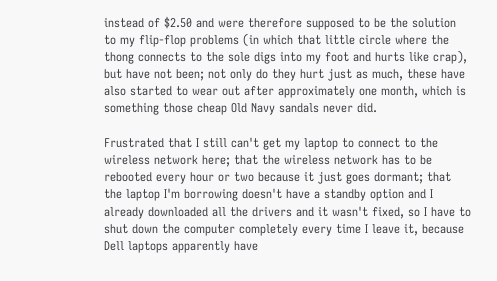instead of $2.50 and were therefore supposed to be the solution to my flip-flop problems (in which that little circle where the thong connects to the sole digs into my foot and hurts like crap), but have not been; not only do they hurt just as much, these have also started to wear out after approximately one month, which is something those cheap Old Navy sandals never did.

Frustrated that I still can't get my laptop to connect to the wireless network here; that the wireless network has to be rebooted every hour or two because it just goes dormant; that the laptop I'm borrowing doesn't have a standby option and I already downloaded all the drivers and it wasn't fixed, so I have to shut down the computer completely every time I leave it, because Dell laptops apparently have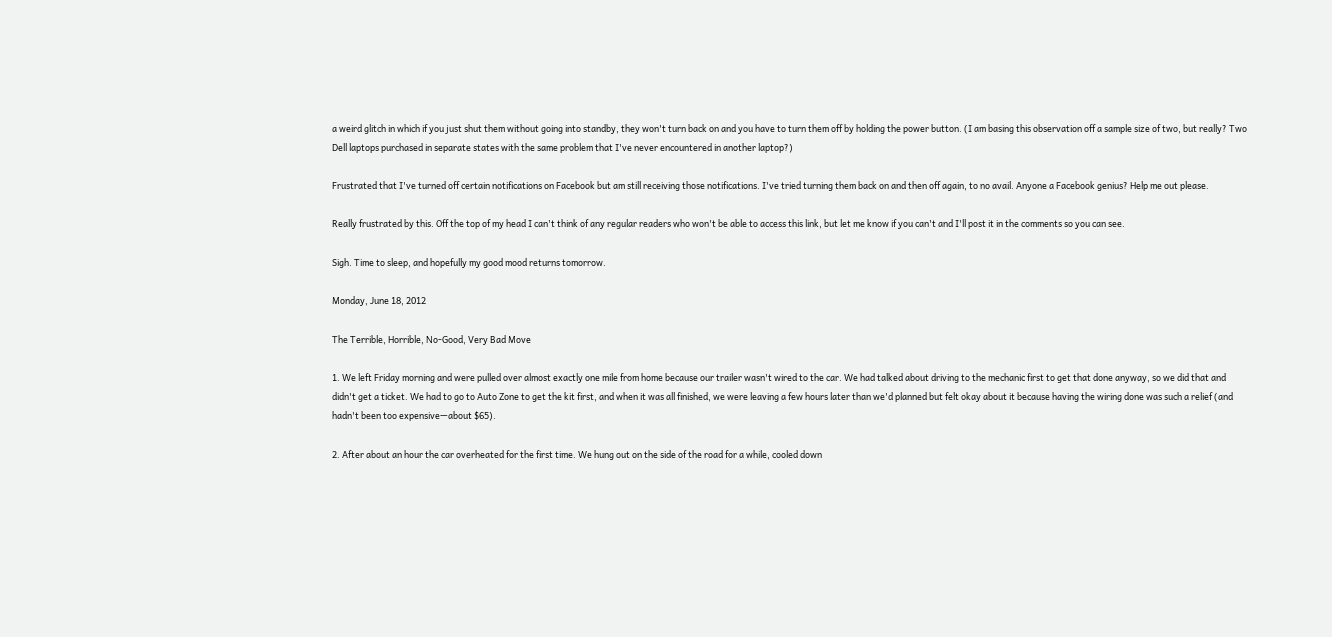a weird glitch in which if you just shut them without going into standby, they won't turn back on and you have to turn them off by holding the power button. (I am basing this observation off a sample size of two, but really? Two Dell laptops purchased in separate states with the same problem that I've never encountered in another laptop?)

Frustrated that I've turned off certain notifications on Facebook but am still receiving those notifications. I've tried turning them back on and then off again, to no avail. Anyone a Facebook genius? Help me out please.

Really frustrated by this. Off the top of my head I can't think of any regular readers who won't be able to access this link, but let me know if you can't and I'll post it in the comments so you can see.

Sigh. Time to sleep, and hopefully my good mood returns tomorrow.

Monday, June 18, 2012

The Terrible, Horrible, No-Good, Very Bad Move

1. We left Friday morning and were pulled over almost exactly one mile from home because our trailer wasn't wired to the car. We had talked about driving to the mechanic first to get that done anyway, so we did that and didn't get a ticket. We had to go to Auto Zone to get the kit first, and when it was all finished, we were leaving a few hours later than we'd planned but felt okay about it because having the wiring done was such a relief (and hadn't been too expensive—about $65).

2. After about an hour the car overheated for the first time. We hung out on the side of the road for a while, cooled down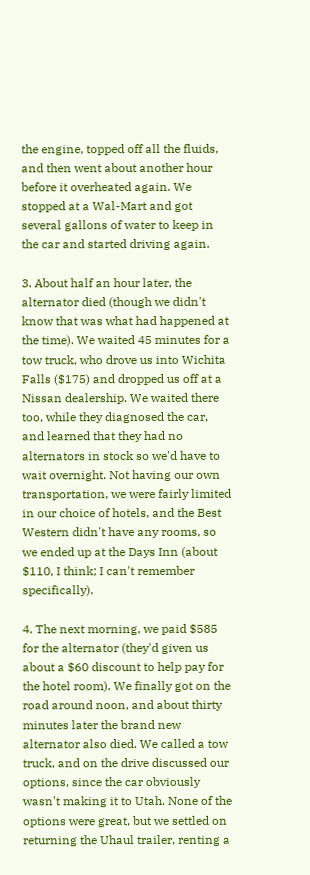the engine, topped off all the fluids, and then went about another hour before it overheated again. We stopped at a Wal-Mart and got several gallons of water to keep in the car and started driving again.

3. About half an hour later, the alternator died (though we didn't know that was what had happened at the time). We waited 45 minutes for a tow truck, who drove us into Wichita Falls ($175) and dropped us off at a Nissan dealership. We waited there too, while they diagnosed the car, and learned that they had no alternators in stock so we'd have to wait overnight. Not having our own transportation, we were fairly limited in our choice of hotels, and the Best Western didn't have any rooms, so we ended up at the Days Inn (about $110, I think; I can't remember specifically).

4. The next morning, we paid $585 for the alternator (they'd given us about a $60 discount to help pay for the hotel room). We finally got on the road around noon, and about thirty minutes later the brand new alternator also died. We called a tow truck, and on the drive discussed our options, since the car obviously wasn't making it to Utah. None of the options were great, but we settled on returning the Uhaul trailer, renting a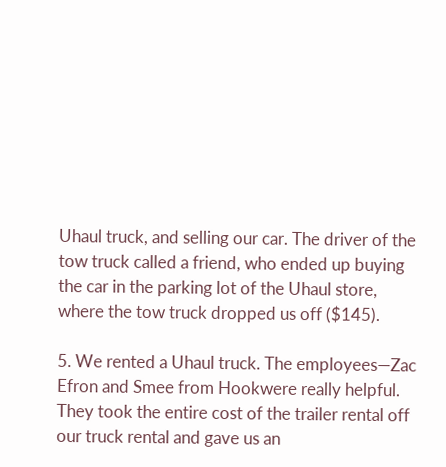Uhaul truck, and selling our car. The driver of the tow truck called a friend, who ended up buying the car in the parking lot of the Uhaul store, where the tow truck dropped us off ($145).

5. We rented a Uhaul truck. The employees—Zac Efron and Smee from Hookwere really helpful. They took the entire cost of the trailer rental off our truck rental and gave us an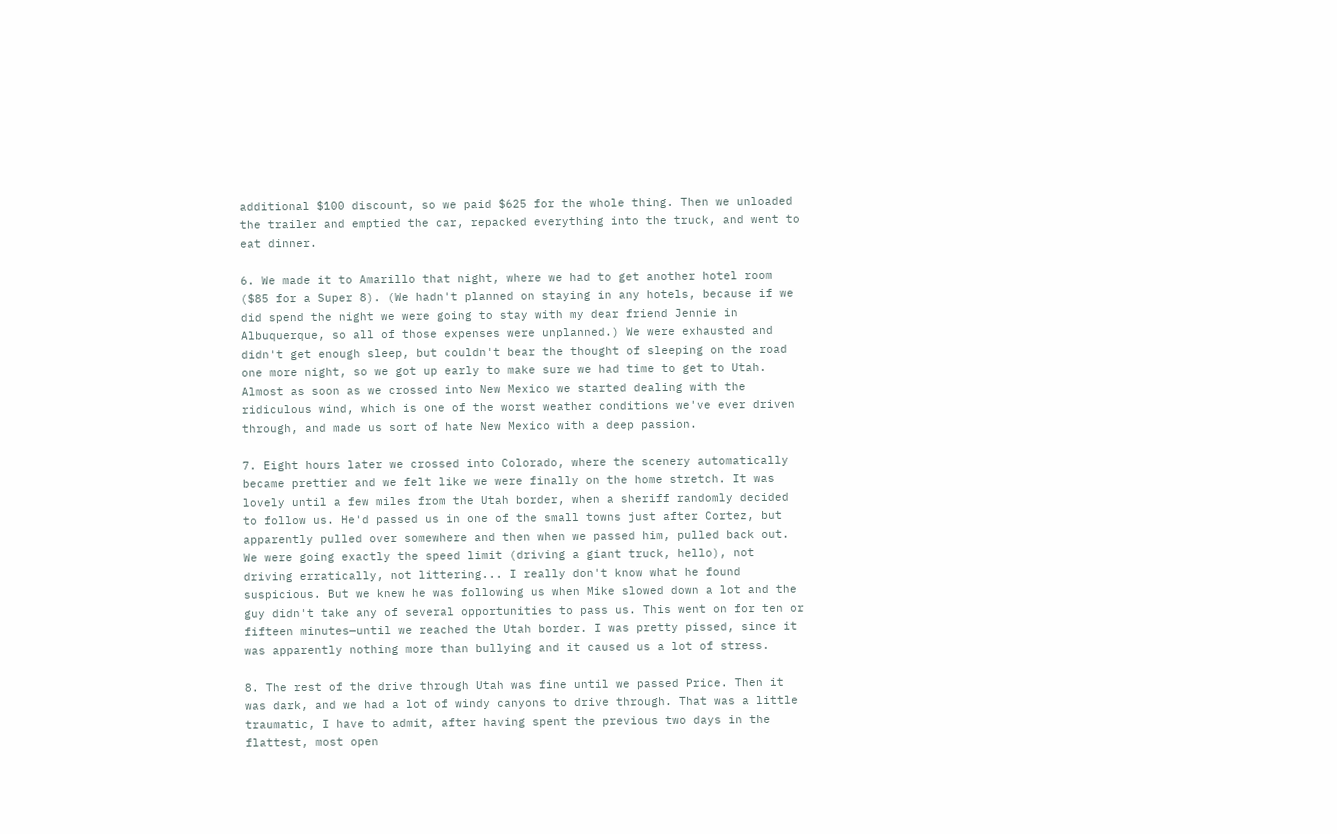additional $100 discount, so we paid $625 for the whole thing. Then we unloaded the trailer and emptied the car, repacked everything into the truck, and went to eat dinner.

6. We made it to Amarillo that night, where we had to get another hotel room ($85 for a Super 8). (We hadn't planned on staying in any hotels, because if we did spend the night we were going to stay with my dear friend Jennie in Albuquerque, so all of those expenses were unplanned.) We were exhausted and didn't get enough sleep, but couldn't bear the thought of sleeping on the road one more night, so we got up early to make sure we had time to get to Utah. Almost as soon as we crossed into New Mexico we started dealing with the ridiculous wind, which is one of the worst weather conditions we've ever driven through, and made us sort of hate New Mexico with a deep passion.

7. Eight hours later we crossed into Colorado, where the scenery automatically became prettier and we felt like we were finally on the home stretch. It was lovely until a few miles from the Utah border, when a sheriff randomly decided to follow us. He'd passed us in one of the small towns just after Cortez, but apparently pulled over somewhere and then when we passed him, pulled back out. We were going exactly the speed limit (driving a giant truck, hello), not driving erratically, not littering... I really don't know what he found suspicious. But we knew he was following us when Mike slowed down a lot and the guy didn't take any of several opportunities to pass us. This went on for ten or fifteen minutes—until we reached the Utah border. I was pretty pissed, since it was apparently nothing more than bullying and it caused us a lot of stress.

8. The rest of the drive through Utah was fine until we passed Price. Then it was dark, and we had a lot of windy canyons to drive through. That was a little traumatic, I have to admit, after having spent the previous two days in the flattest, most open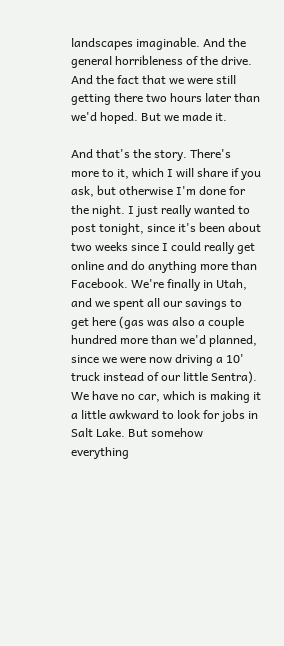landscapes imaginable. And the general horribleness of the drive. And the fact that we were still getting there two hours later than we'd hoped. But we made it.

And that's the story. There's more to it, which I will share if you ask, but otherwise I'm done for the night. I just really wanted to post tonight, since it's been about two weeks since I could really get online and do anything more than Facebook. We're finally in Utah, and we spent all our savings to get here (gas was also a couple hundred more than we'd planned, since we were now driving a 10' truck instead of our little Sentra). We have no car, which is making it a little awkward to look for jobs in Salt Lake. But somehow everything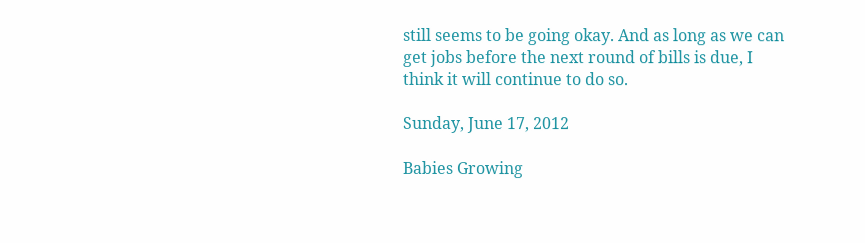still seems to be going okay. And as long as we can get jobs before the next round of bills is due, I think it will continue to do so.

Sunday, June 17, 2012

Babies Growing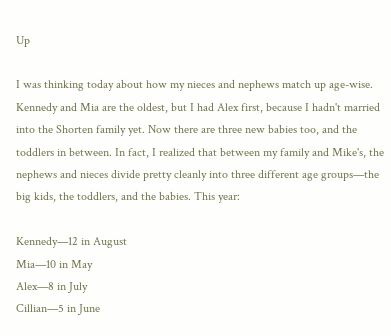Up

I was thinking today about how my nieces and nephews match up age-wise. Kennedy and Mia are the oldest, but I had Alex first, because I hadn't married into the Shorten family yet. Now there are three new babies too, and the toddlers in between. In fact, I realized that between my family and Mike's, the nephews and nieces divide pretty cleanly into three different age groups—the big kids, the toddlers, and the babies. This year:

Kennedy—12 in August
Mia—10 in May
Alex—8 in July
Cillian—5 in June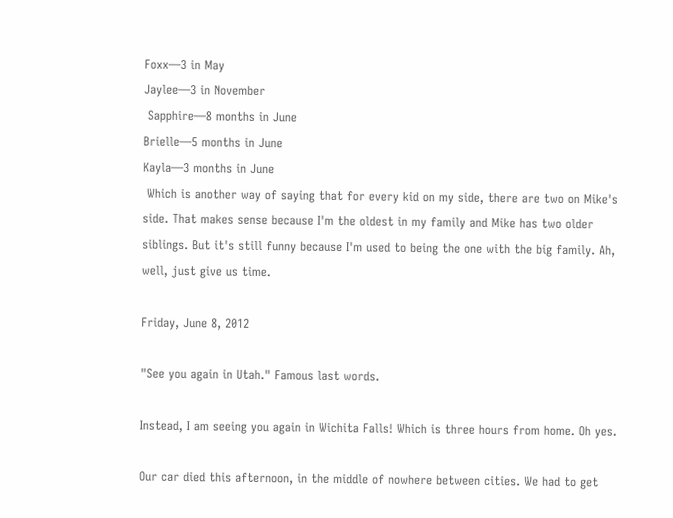Foxx—3 in May
Jaylee—3 in November
 Sapphire—8 months in June
Brielle—5 months in June
Kayla—3 months in June
 Which is another way of saying that for every kid on my side, there are two on Mike's side. That makes sense because I'm the oldest in my family and Mike has two older siblings. But it's still funny because I'm used to being the one with the big family. Ah, well, just give us time.

Friday, June 8, 2012

"See you again in Utah." Famous last words.

Instead, I am seeing you again in Wichita Falls! Which is three hours from home. Oh yes.

Our car died this afternoon, in the middle of nowhere between cities. We had to get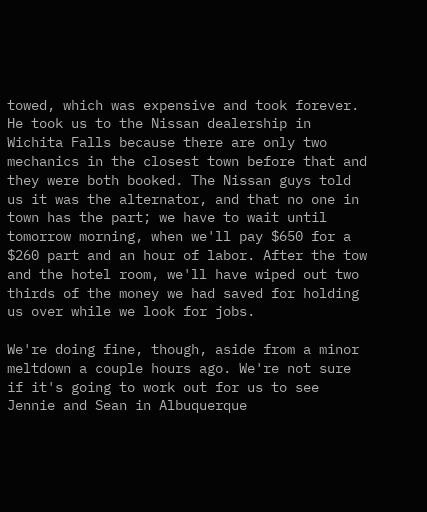towed, which was expensive and took forever. He took us to the Nissan dealership in Wichita Falls because there are only two mechanics in the closest town before that and they were both booked. The Nissan guys told us it was the alternator, and that no one in town has the part; we have to wait until tomorrow morning, when we'll pay $650 for a $260 part and an hour of labor. After the tow and the hotel room, we'll have wiped out two thirds of the money we had saved for holding us over while we look for jobs.

We're doing fine, though, aside from a minor meltdown a couple hours ago. We're not sure if it's going to work out for us to see Jennie and Sean in Albuquerque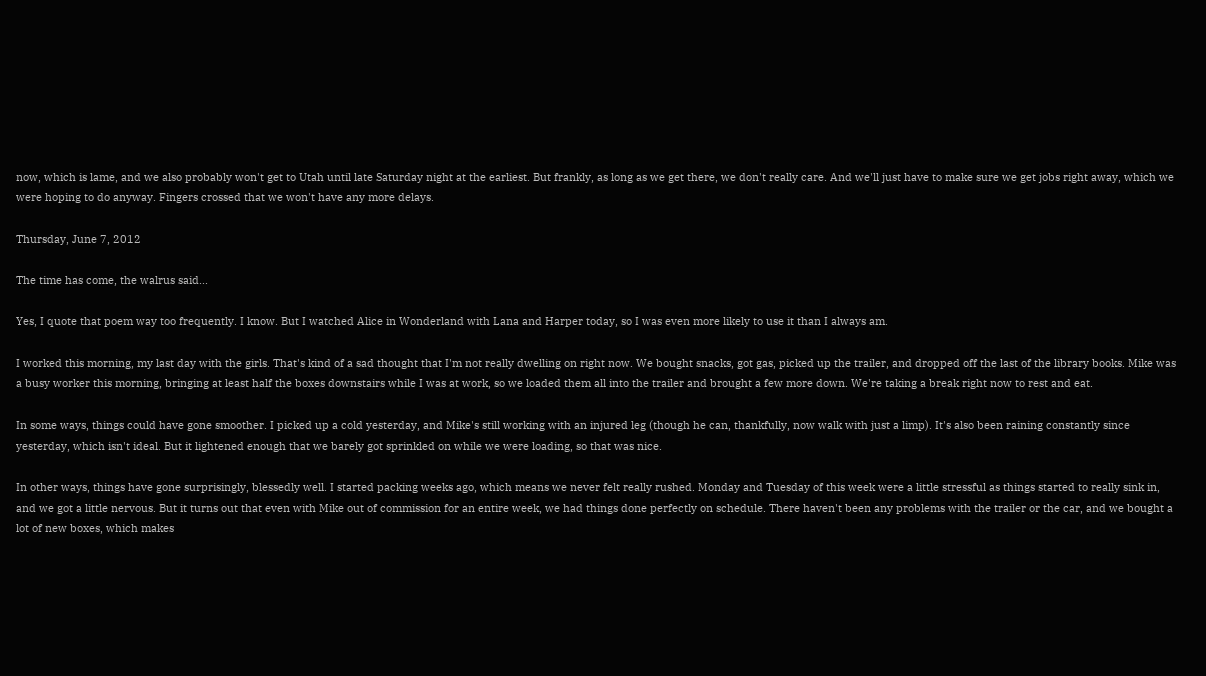now, which is lame, and we also probably won't get to Utah until late Saturday night at the earliest. But frankly, as long as we get there, we don't really care. And we'll just have to make sure we get jobs right away, which we were hoping to do anyway. Fingers crossed that we won't have any more delays.

Thursday, June 7, 2012

The time has come, the walrus said...

Yes, I quote that poem way too frequently. I know. But I watched Alice in Wonderland with Lana and Harper today, so I was even more likely to use it than I always am.

I worked this morning, my last day with the girls. That's kind of a sad thought that I'm not really dwelling on right now. We bought snacks, got gas, picked up the trailer, and dropped off the last of the library books. Mike was a busy worker this morning, bringing at least half the boxes downstairs while I was at work, so we loaded them all into the trailer and brought a few more down. We're taking a break right now to rest and eat.

In some ways, things could have gone smoother. I picked up a cold yesterday, and Mike's still working with an injured leg (though he can, thankfully, now walk with just a limp). It's also been raining constantly since yesterday, which isn't ideal. But it lightened enough that we barely got sprinkled on while we were loading, so that was nice.

In other ways, things have gone surprisingly, blessedly well. I started packing weeks ago, which means we never felt really rushed. Monday and Tuesday of this week were a little stressful as things started to really sink in, and we got a little nervous. But it turns out that even with Mike out of commission for an entire week, we had things done perfectly on schedule. There haven't been any problems with the trailer or the car, and we bought a lot of new boxes, which makes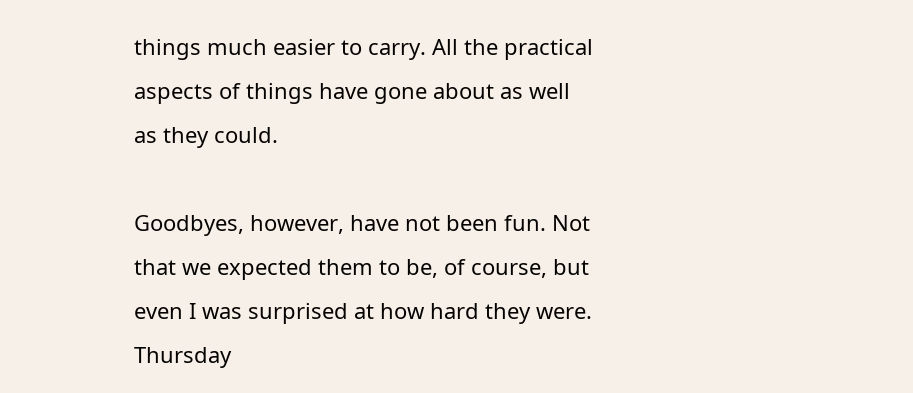things much easier to carry. All the practical aspects of things have gone about as well as they could.

Goodbyes, however, have not been fun. Not that we expected them to be, of course, but even I was surprised at how hard they were. Thursday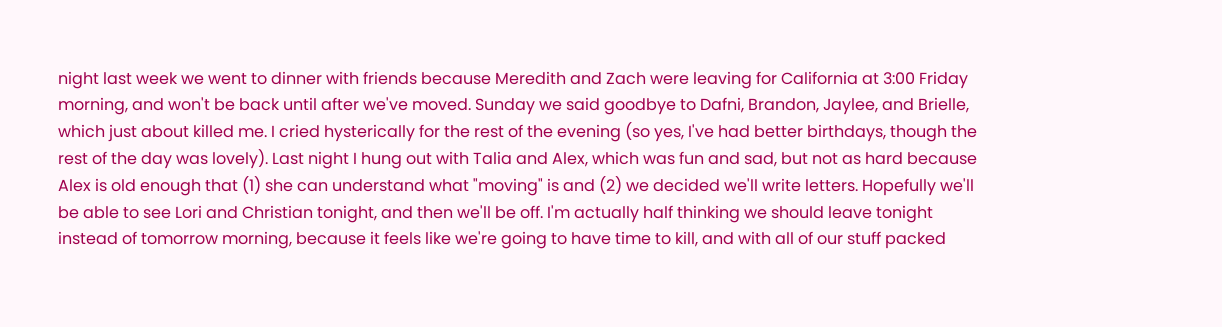night last week we went to dinner with friends because Meredith and Zach were leaving for California at 3:00 Friday morning, and won't be back until after we've moved. Sunday we said goodbye to Dafni, Brandon, Jaylee, and Brielle, which just about killed me. I cried hysterically for the rest of the evening (so yes, I've had better birthdays, though the rest of the day was lovely). Last night I hung out with Talia and Alex, which was fun and sad, but not as hard because Alex is old enough that (1) she can understand what "moving" is and (2) we decided we'll write letters. Hopefully we'll be able to see Lori and Christian tonight, and then we'll be off. I'm actually half thinking we should leave tonight instead of tomorrow morning, because it feels like we're going to have time to kill, and with all of our stuff packed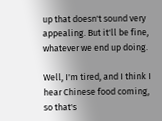up that doesn't sound very appealing. But it'll be fine, whatever we end up doing.

Well, I'm tired, and I think I hear Chinese food coming, so that's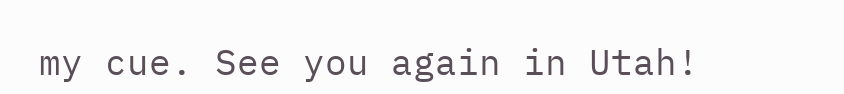my cue. See you again in Utah!